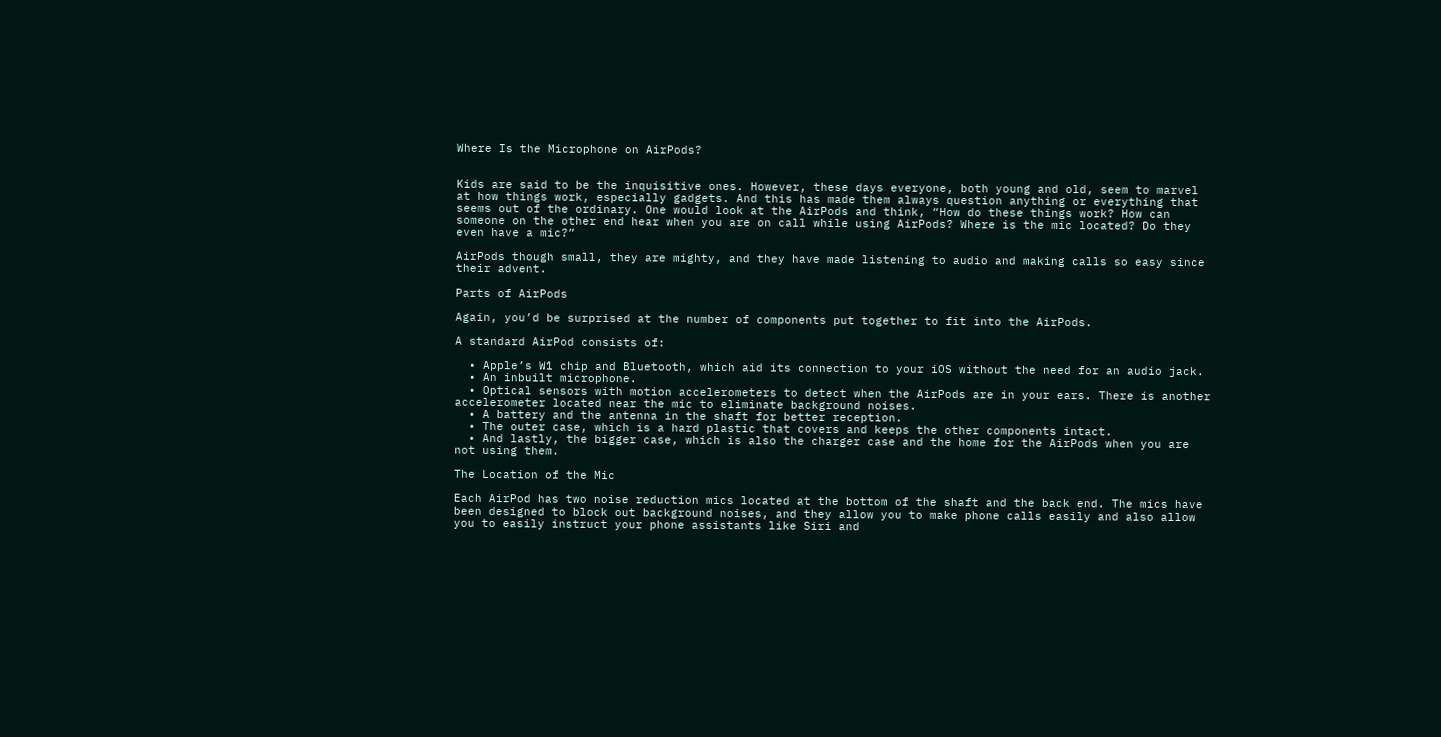Where Is the Microphone on AirPods?


Kids are said to be the inquisitive ones. However, these days everyone, both young and old, seem to marvel at how things work, especially gadgets. And this has made them always question anything or everything that seems out of the ordinary. One would look at the AirPods and think, “How do these things work? How can someone on the other end hear when you are on call while using AirPods? Where is the mic located? Do they even have a mic?”

AirPods though small, they are mighty, and they have made listening to audio and making calls so easy since their advent.

Parts of AirPods

Again, you’d be surprised at the number of components put together to fit into the AirPods.

A standard AirPod consists of:

  • Apple’s W1 chip and Bluetooth, which aid its connection to your iOS without the need for an audio jack.
  • An inbuilt microphone.
  • Optical sensors with motion accelerometers to detect when the AirPods are in your ears. There is another accelerometer located near the mic to eliminate background noises.
  • A battery and the antenna in the shaft for better reception.
  • The outer case, which is a hard plastic that covers and keeps the other components intact.
  • And lastly, the bigger case, which is also the charger case and the home for the AirPods when you are not using them.

The Location of the Mic

Each AirPod has two noise reduction mics located at the bottom of the shaft and the back end. The mics have been designed to block out background noises, and they allow you to make phone calls easily and also allow you to easily instruct your phone assistants like Siri and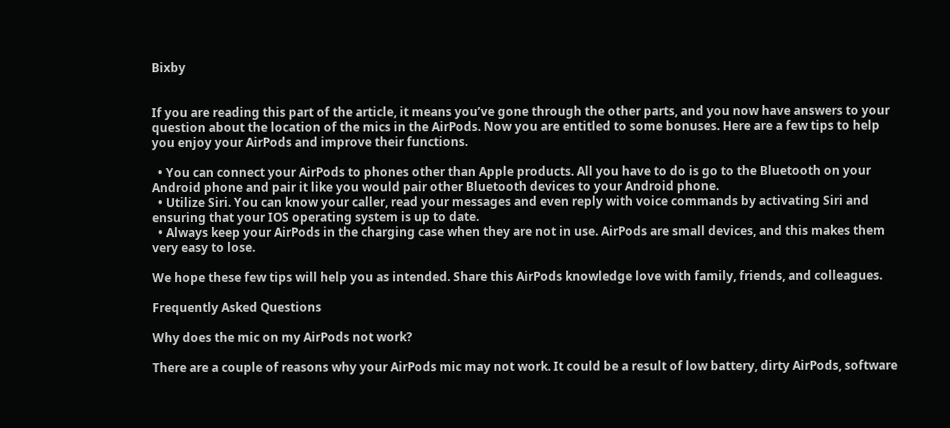Bixby


If you are reading this part of the article, it means you’ve gone through the other parts, and you now have answers to your question about the location of the mics in the AirPods. Now you are entitled to some bonuses. Here are a few tips to help you enjoy your AirPods and improve their functions.

  • You can connect your AirPods to phones other than Apple products. All you have to do is go to the Bluetooth on your Android phone and pair it like you would pair other Bluetooth devices to your Android phone.
  • Utilize Siri. You can know your caller, read your messages and even reply with voice commands by activating Siri and ensuring that your IOS operating system is up to date.
  • Always keep your AirPods in the charging case when they are not in use. AirPods are small devices, and this makes them very easy to lose.

We hope these few tips will help you as intended. Share this AirPods knowledge love with family, friends, and colleagues.

Frequently Asked Questions

Why does the mic on my AirPods not work?

There are a couple of reasons why your AirPods mic may not work. It could be a result of low battery, dirty AirPods, software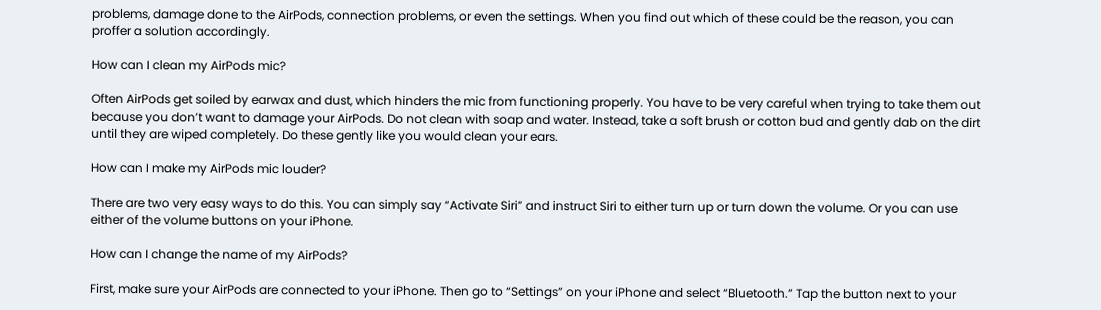problems, damage done to the AirPods, connection problems, or even the settings. When you find out which of these could be the reason, you can proffer a solution accordingly.

How can I clean my AirPods mic?

Often AirPods get soiled by earwax and dust, which hinders the mic from functioning properly. You have to be very careful when trying to take them out because you don’t want to damage your AirPods. Do not clean with soap and water. Instead, take a soft brush or cotton bud and gently dab on the dirt until they are wiped completely. Do these gently like you would clean your ears.

How can I make my AirPods mic louder?

There are two very easy ways to do this. You can simply say “Activate Siri” and instruct Siri to either turn up or turn down the volume. Or you can use either of the volume buttons on your iPhone.

How can I change the name of my AirPods?

First, make sure your AirPods are connected to your iPhone. Then go to “Settings” on your iPhone and select “Bluetooth.” Tap the button next to your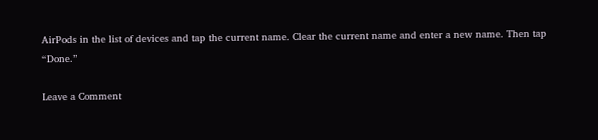AirPods in the list of devices and tap the current name. Clear the current name and enter a new name. Then tap “Done.”

Leave a Comment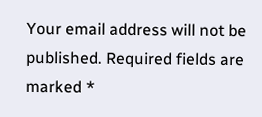Your email address will not be published. Required fields are marked *